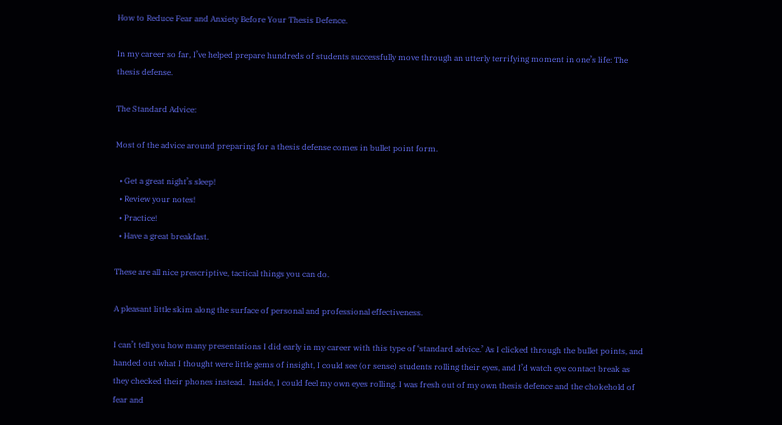How to Reduce Fear and Anxiety Before Your Thesis Defence.

In my career so far, I’ve helped prepare hundreds of students successfully move through an utterly terrifying moment in one’s life: The thesis defense.

The Standard Advice:

Most of the advice around preparing for a thesis defense comes in bullet point form.

  • Get a great night’s sleep!
  • Review your notes!
  • Practice!
  • Have a great breakfast.

These are all nice prescriptive, tactical things you can do.

A pleasant little skim along the surface of personal and professional effectiveness.

I can’t tell you how many presentations I did early in my career with this type of ‘standard advice.’ As I clicked through the bullet points, and handed out what I thought were little gems of insight, I could see (or sense) students rolling their eyes, and I’d watch eye contact break as they checked their phones instead.  Inside, I could feel my own eyes rolling. I was fresh out of my own thesis defence and the chokehold of fear and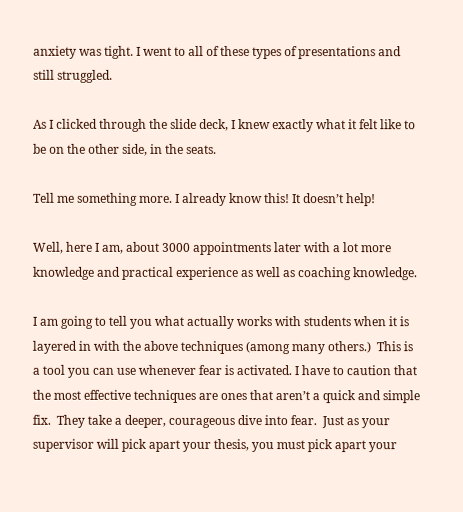anxiety was tight. I went to all of these types of presentations and still struggled.

As I clicked through the slide deck, I knew exactly what it felt like to be on the other side, in the seats.

Tell me something more. I already know this! It doesn’t help!

Well, here I am, about 3000 appointments later with a lot more knowledge and practical experience as well as coaching knowledge.

I am going to tell you what actually works with students when it is layered in with the above techniques (among many others.)  This is a tool you can use whenever fear is activated. I have to caution that the most effective techniques are ones that aren’t a quick and simple fix.  They take a deeper, courageous dive into fear.  Just as your supervisor will pick apart your thesis, you must pick apart your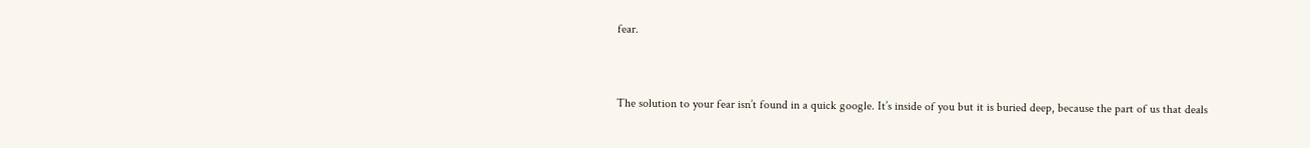fear.


The solution to your fear isn’t found in a quick google. It’s inside of you but it is buried deep, because the part of us that deals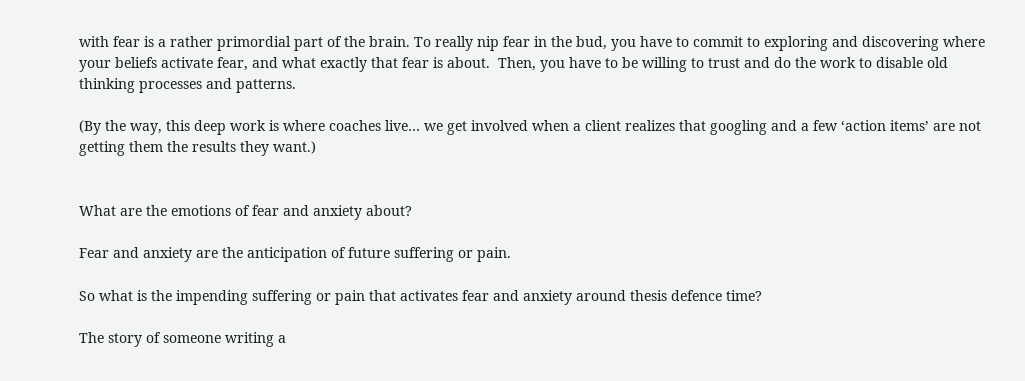with fear is a rather primordial part of the brain. To really nip fear in the bud, you have to commit to exploring and discovering where your beliefs activate fear, and what exactly that fear is about.  Then, you have to be willing to trust and do the work to disable old thinking processes and patterns.

(By the way, this deep work is where coaches live… we get involved when a client realizes that googling and a few ‘action items’ are not getting them the results they want.)


What are the emotions of fear and anxiety about?

Fear and anxiety are the anticipation of future suffering or pain.

So what is the impending suffering or pain that activates fear and anxiety around thesis defence time?

The story of someone writing a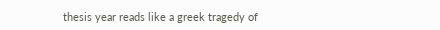thesis year reads like a greek tragedy of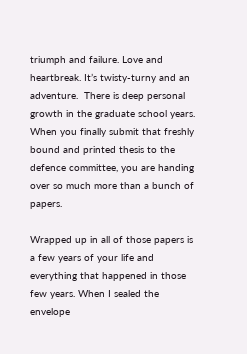triumph and failure. Love and heartbreak. It’s twisty-turny and an adventure.  There is deep personal growth in the graduate school years. When you finally submit that freshly bound and printed thesis to the defence committee, you are handing over so much more than a bunch of papers.

Wrapped up in all of those papers is a few years of your life and everything that happened in those few years. When I sealed the envelope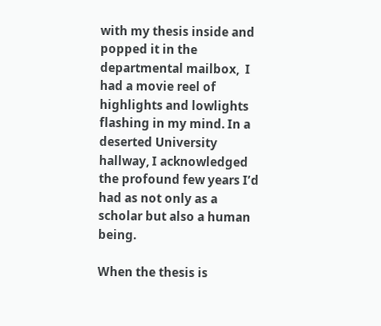with my thesis inside and popped it in the departmental mailbox,  I had a movie reel of highlights and lowlights flashing in my mind. In a deserted University hallway, I acknowledged the profound few years I’d had as not only as a scholar but also a human being.

When the thesis is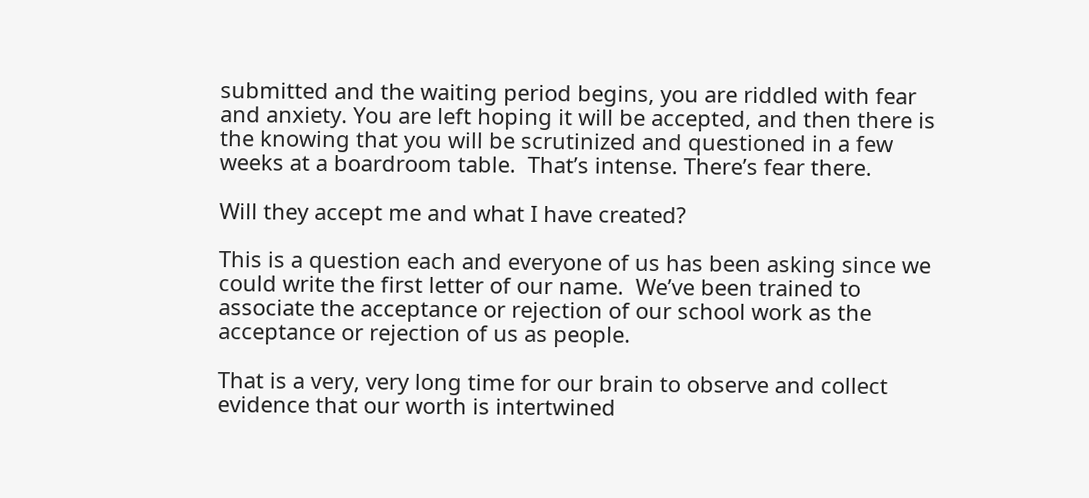submitted and the waiting period begins, you are riddled with fear and anxiety. You are left hoping it will be accepted, and then there is the knowing that you will be scrutinized and questioned in a few weeks at a boardroom table.  That’s intense. There’s fear there.

Will they accept me and what I have created?

This is a question each and everyone of us has been asking since we could write the first letter of our name.  We’ve been trained to associate the acceptance or rejection of our school work as the acceptance or rejection of us as people.

That is a very, very long time for our brain to observe and collect evidence that our worth is intertwined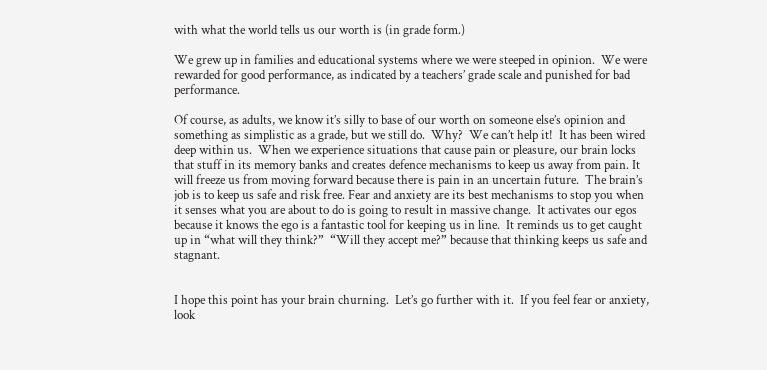with what the world tells us our worth is (in grade form.)

We grew up in families and educational systems where we were steeped in opinion.  We were rewarded for good performance, as indicated by a teachers’ grade scale and punished for bad performance.

Of course, as adults, we know it’s silly to base of our worth on someone else’s opinion and something as simplistic as a grade, but we still do.  Why?  We can’t help it!  It has been wired deep within us.  When we experience situations that cause pain or pleasure, our brain locks that stuff in its memory banks and creates defence mechanisms to keep us away from pain. It will freeze us from moving forward because there is pain in an uncertain future.  The brain’s job is to keep us safe and risk free. Fear and anxiety are its best mechanisms to stop you when it senses what you are about to do is going to result in massive change.  It activates our egos because it knows the ego is a fantastic tool for keeping us in line.  It reminds us to get caught up in “what will they think?”  “Will they accept me?” because that thinking keeps us safe and stagnant.


I hope this point has your brain churning.  Let’s go further with it.  If you feel fear or anxiety, look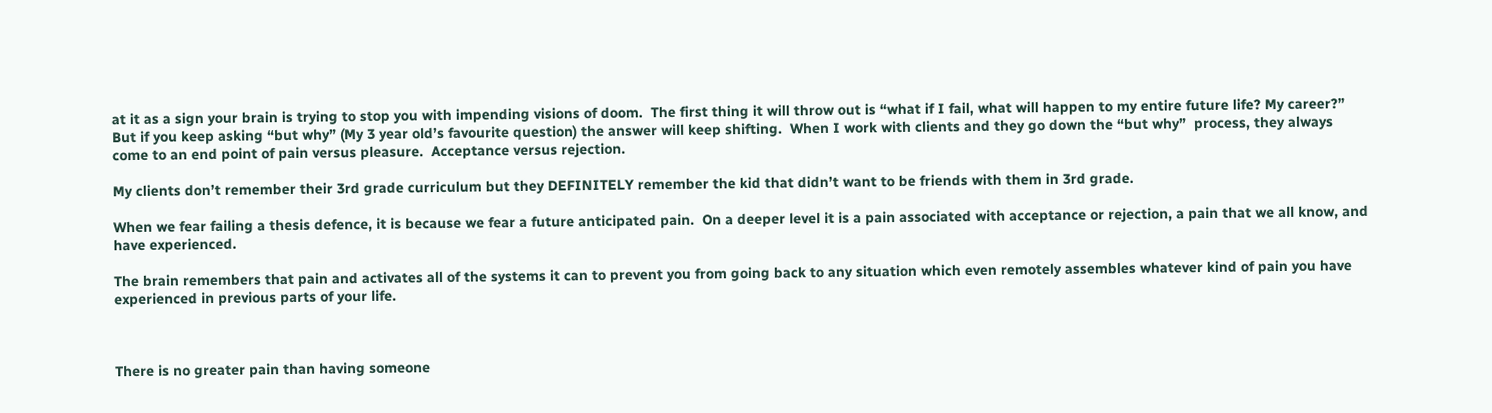at it as a sign your brain is trying to stop you with impending visions of doom.  The first thing it will throw out is “what if I fail, what will happen to my entire future life? My career?” But if you keep asking “but why” (My 3 year old’s favourite question) the answer will keep shifting.  When I work with clients and they go down the “but why”  process, they always come to an end point of pain versus pleasure.  Acceptance versus rejection.

My clients don’t remember their 3rd grade curriculum but they DEFINITELY remember the kid that didn’t want to be friends with them in 3rd grade.

When we fear failing a thesis defence, it is because we fear a future anticipated pain.  On a deeper level it is a pain associated with acceptance or rejection, a pain that we all know, and have experienced.

The brain remembers that pain and activates all of the systems it can to prevent you from going back to any situation which even remotely assembles whatever kind of pain you have experienced in previous parts of your life.



There is no greater pain than having someone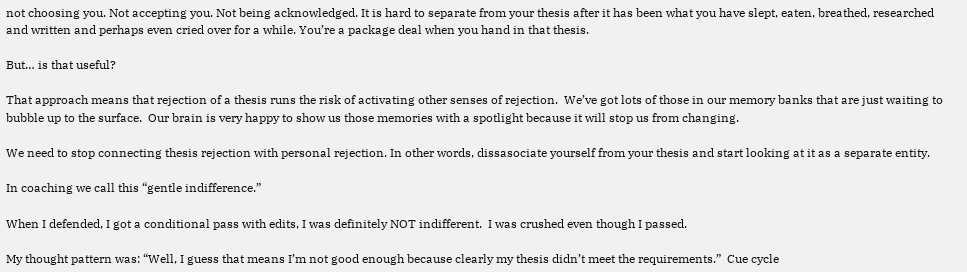not choosing you. Not accepting you. Not being acknowledged. It is hard to separate from your thesis after it has been what you have slept, eaten, breathed, researched and written and perhaps even cried over for a while. You’re a package deal when you hand in that thesis.

But… is that useful?

That approach means that rejection of a thesis runs the risk of activating other senses of rejection.  We’ve got lots of those in our memory banks that are just waiting to bubble up to the surface.  Our brain is very happy to show us those memories with a spotlight because it will stop us from changing.

We need to stop connecting thesis rejection with personal rejection. In other words, dissasociate yourself from your thesis and start looking at it as a separate entity.

In coaching we call this “gentle indifference.”

When I defended, I got a conditional pass with edits, I was definitely NOT indifferent.  I was crushed even though I passed.

My thought pattern was: “Well, I guess that means I’m not good enough because clearly my thesis didn’t meet the requirements.”  Cue cycle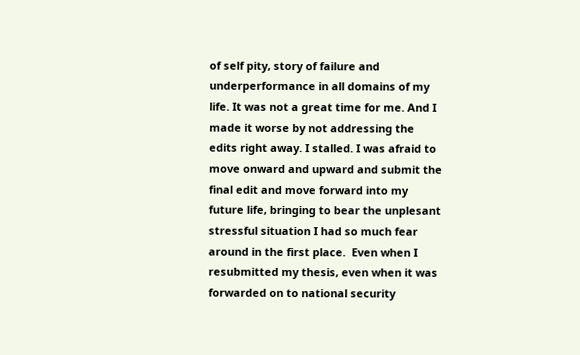of self pity, story of failure and underperformance in all domains of my life. It was not a great time for me. And I made it worse by not addressing the edits right away. I stalled. I was afraid to move onward and upward and submit the final edit and move forward into my future life, bringing to bear the unplesant stressful situation I had so much fear around in the first place.  Even when I resubmitted my thesis, even when it was forwarded on to national security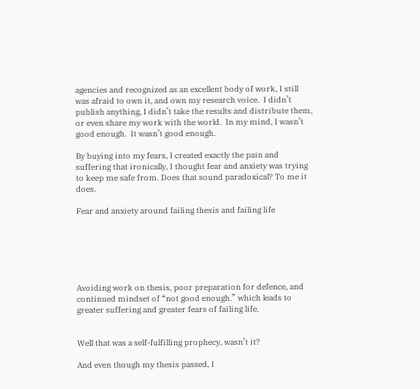agencies and recognized as an excellent body of work, I still was afraid to own it, and own my research voice.  I didn’t publish anything, I didn’t take the results and distribute them, or even share my work with the world.  In my mind, I wasn’t good enough.  It wasn’t good enough.

By buying into my fears, I created exactly the pain and suffering that ironically, I thought fear and anxiety was trying to keep me safe from. Does that sound paradoxical? To me it does.

Fear and anxiety around failing thesis and failing life






Avoiding work on thesis, poor preparation for defence, and continued mindset of “not good enough.” which leads to greater suffering and greater fears of failing life.


Well that was a self-fulfilling prophecy, wasn’t it?

And even though my thesis passed, I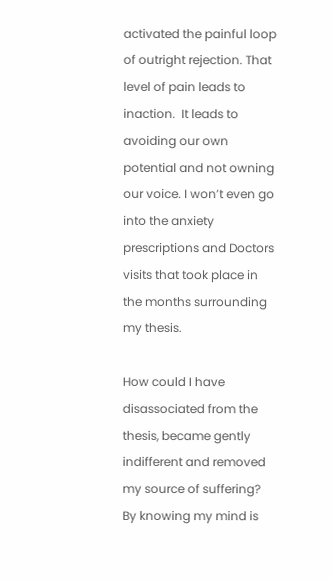activated the painful loop of outright rejection. That level of pain leads to inaction.  It leads to avoiding our own potential and not owning our voice. I won’t even go into the anxiety prescriptions and Doctors visits that took place in the months surrounding my thesis.

How could I have disassociated from the thesis, became gently indifferent and removed my source of suffering?  By knowing my mind is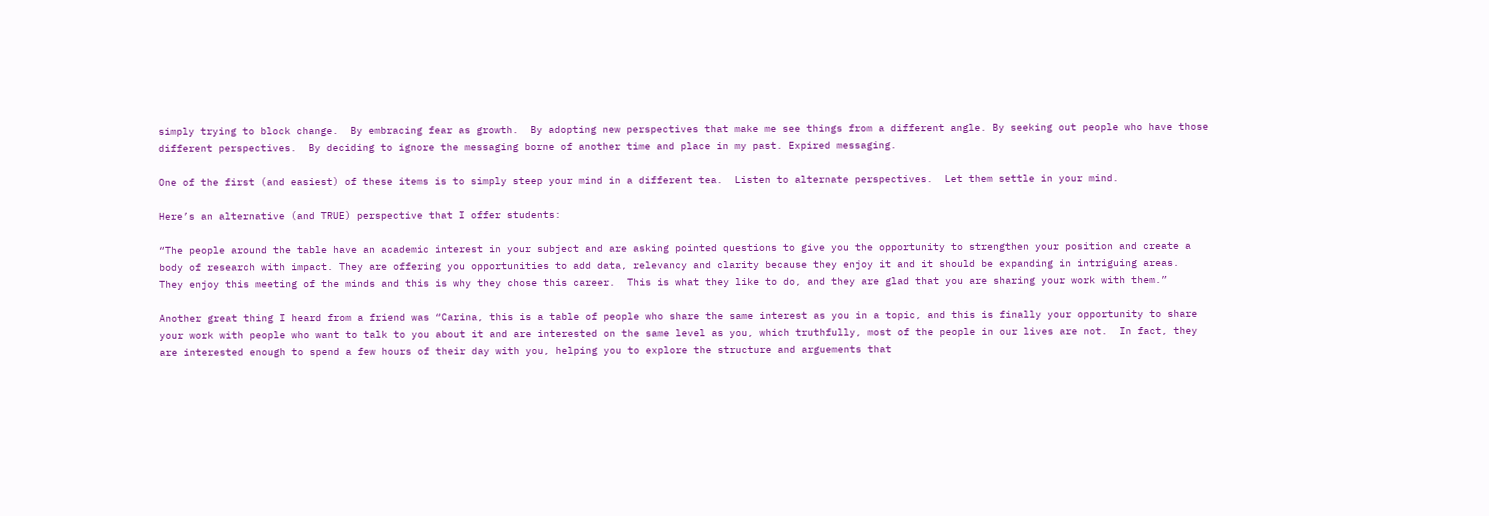simply trying to block change.  By embracing fear as growth.  By adopting new perspectives that make me see things from a different angle. By seeking out people who have those different perspectives.  By deciding to ignore the messaging borne of another time and place in my past. Expired messaging.

One of the first (and easiest) of these items is to simply steep your mind in a different tea.  Listen to alternate perspectives.  Let them settle in your mind.

Here’s an alternative (and TRUE) perspective that I offer students:

“The people around the table have an academic interest in your subject and are asking pointed questions to give you the opportunity to strengthen your position and create a body of research with impact. They are offering you opportunities to add data, relevancy and clarity because they enjoy it and it should be expanding in intriguing areas.  They enjoy this meeting of the minds and this is why they chose this career.  This is what they like to do, and they are glad that you are sharing your work with them.”

Another great thing I heard from a friend was “Carina, this is a table of people who share the same interest as you in a topic, and this is finally your opportunity to share your work with people who want to talk to you about it and are interested on the same level as you, which truthfully, most of the people in our lives are not.  In fact, they are interested enough to spend a few hours of their day with you, helping you to explore the structure and arguements that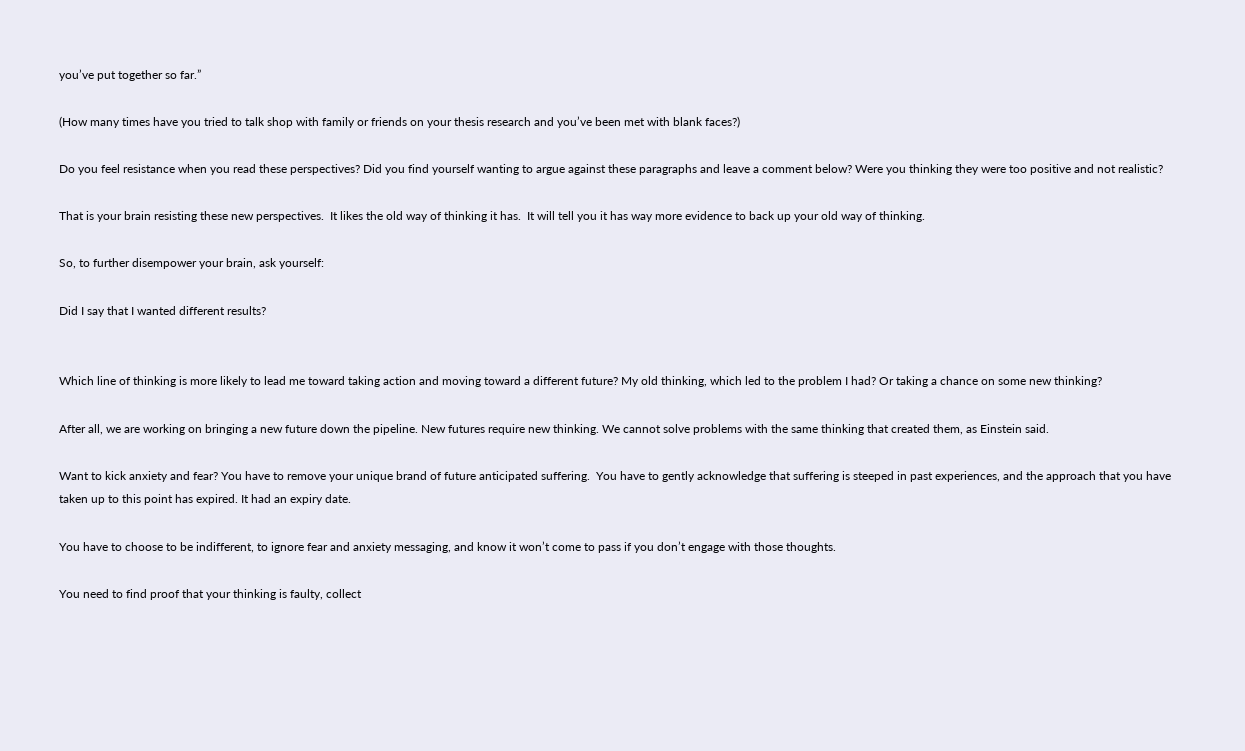you’ve put together so far.”

(How many times have you tried to talk shop with family or friends on your thesis research and you’ve been met with blank faces?)

Do you feel resistance when you read these perspectives? Did you find yourself wanting to argue against these paragraphs and leave a comment below? Were you thinking they were too positive and not realistic?

That is your brain resisting these new perspectives.  It likes the old way of thinking it has.  It will tell you it has way more evidence to back up your old way of thinking.

So, to further disempower your brain, ask yourself:

Did I say that I wanted different results?


Which line of thinking is more likely to lead me toward taking action and moving toward a different future? My old thinking, which led to the problem I had? Or taking a chance on some new thinking?

After all, we are working on bringing a new future down the pipeline. New futures require new thinking. We cannot solve problems with the same thinking that created them, as Einstein said.

Want to kick anxiety and fear? You have to remove your unique brand of future anticipated suffering.  You have to gently acknowledge that suffering is steeped in past experiences, and the approach that you have taken up to this point has expired. It had an expiry date.

You have to choose to be indifferent, to ignore fear and anxiety messaging, and know it won’t come to pass if you don’t engage with those thoughts.

You need to find proof that your thinking is faulty, collect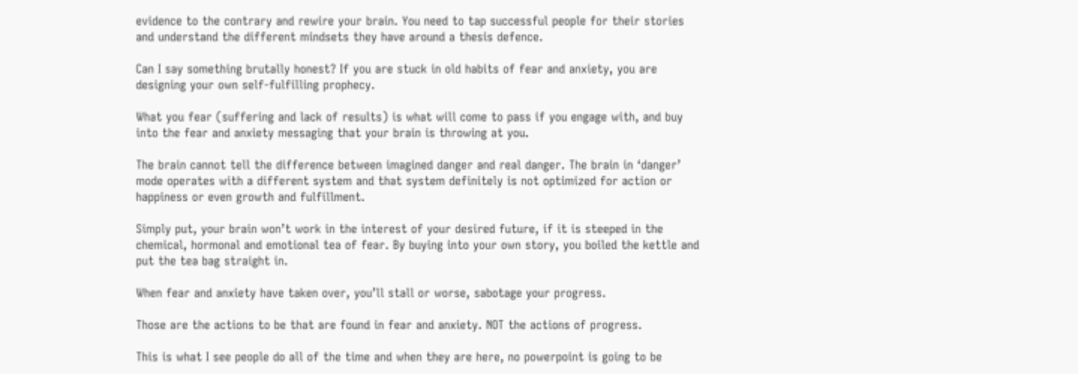evidence to the contrary and rewire your brain. You need to tap successful people for their stories and understand the different mindsets they have around a thesis defence.

Can I say something brutally honest? If you are stuck in old habits of fear and anxiety, you are designing your own self-fulfilling prophecy.

What you fear (suffering and lack of results) is what will come to pass if you engage with, and buy into the fear and anxiety messaging that your brain is throwing at you.

The brain cannot tell the difference between imagined danger and real danger. The brain in ‘danger’ mode operates with a different system and that system definitely is not optimized for action or happiness or even growth and fulfillment.

Simply put, your brain won’t work in the interest of your desired future, if it is steeped in the chemical, hormonal and emotional tea of fear. By buying into your own story, you boiled the kettle and put the tea bag straight in.

When fear and anxiety have taken over, you’ll stall or worse, sabotage your progress.

Those are the actions to be that are found in fear and anxiety. NOT the actions of progress.

This is what I see people do all of the time and when they are here, no powerpoint is going to be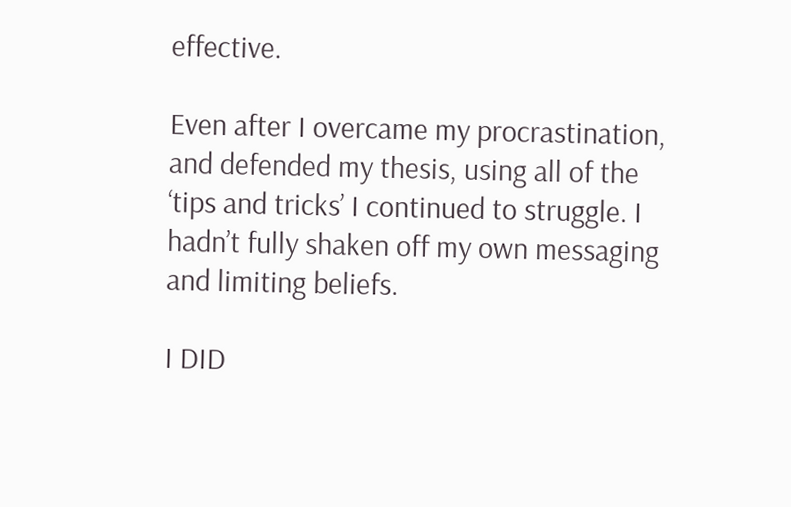effective.

Even after I overcame my procrastination, and defended my thesis, using all of the ‘tips and tricks’ I continued to struggle. I hadn’t fully shaken off my own messaging and limiting beliefs.

I DID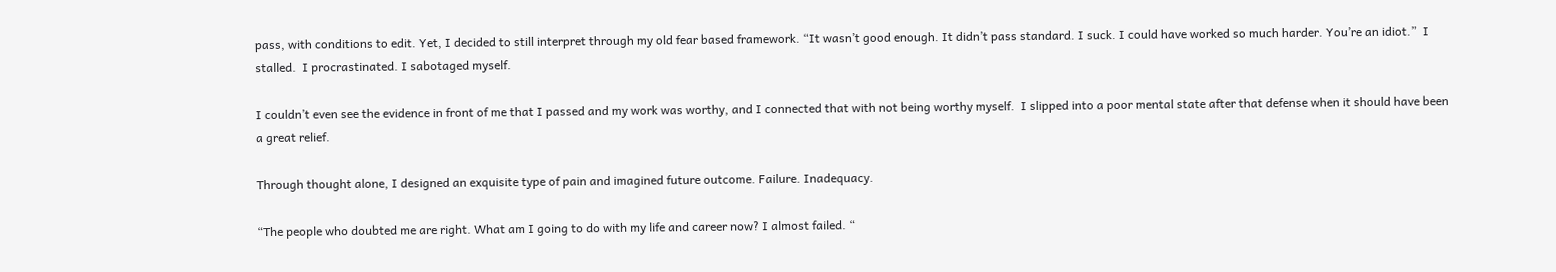pass, with conditions to edit. Yet, I decided to still interpret through my old fear based framework. “It wasn’t good enough. It didn’t pass standard. I suck. I could have worked so much harder. You’re an idiot.”  I stalled.  I procrastinated. I sabotaged myself.

I couldn’t even see the evidence in front of me that I passed and my work was worthy, and I connected that with not being worthy myself.  I slipped into a poor mental state after that defense when it should have been a great relief.

Through thought alone, I designed an exquisite type of pain and imagined future outcome. Failure. Inadequacy.

“The people who doubted me are right. What am I going to do with my life and career now? I almost failed. “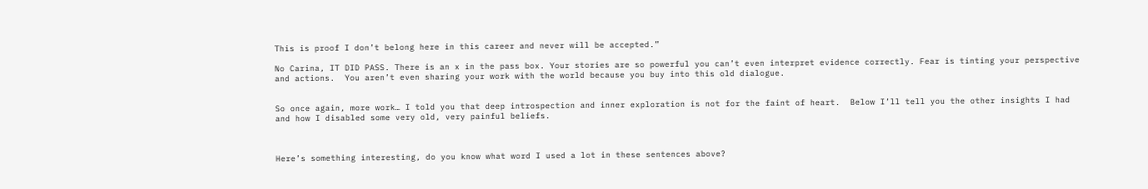This is proof I don’t belong here in this career and never will be accepted.”

No Carina, IT DID PASS. There is an x in the pass box. Your stories are so powerful you can’t even interpret evidence correctly. Fear is tinting your perspective and actions.  You aren’t even sharing your work with the world because you buy into this old dialogue.


So once again, more work… I told you that deep introspection and inner exploration is not for the faint of heart.  Below I’ll tell you the other insights I had and how I disabled some very old, very painful beliefs.



Here’s something interesting, do you know what word I used a lot in these sentences above?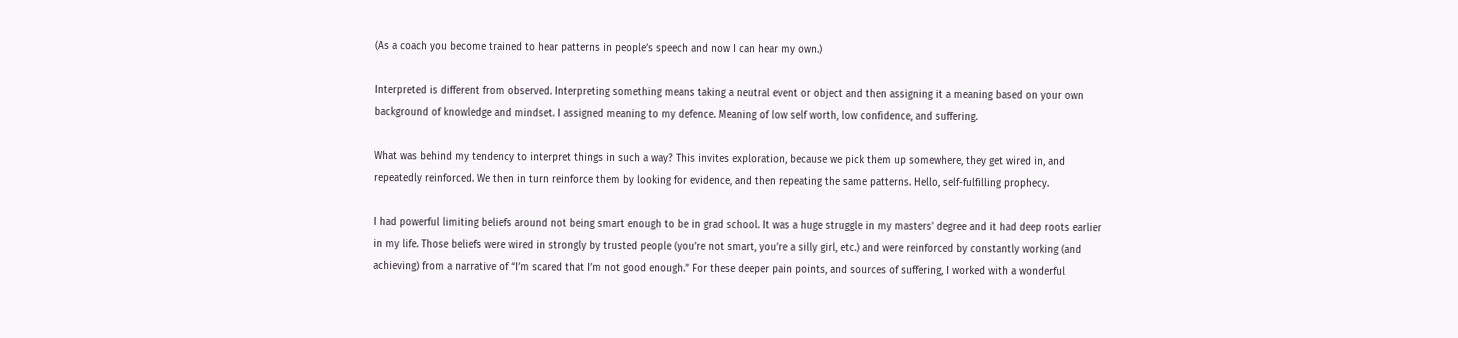(As a coach you become trained to hear patterns in people’s speech and now I can hear my own.)

Interpreted is different from observed. Interpreting something means taking a neutral event or object and then assigning it a meaning based on your own background of knowledge and mindset. I assigned meaning to my defence. Meaning of low self worth, low confidence, and suffering.

What was behind my tendency to interpret things in such a way? This invites exploration, because we pick them up somewhere, they get wired in, and repeatedly reinforced. We then in turn reinforce them by looking for evidence, and then repeating the same patterns. Hello, self-fulfilling prophecy.

I had powerful limiting beliefs around not being smart enough to be in grad school. It was a huge struggle in my masters’ degree and it had deep roots earlier in my life. Those beliefs were wired in strongly by trusted people (you’re not smart, you’re a silly girl, etc.) and were reinforced by constantly working (and achieving) from a narrative of “I’m scared that I’m not good enough.” For these deeper pain points, and sources of suffering, I worked with a wonderful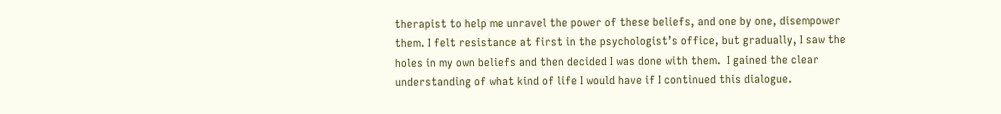therapist to help me unravel the power of these beliefs, and one by one, disempower them. I felt resistance at first in the psychologist’s office, but gradually, I saw the holes in my own beliefs and then decided I was done with them.  I gained the clear understanding of what kind of life I would have if I continued this dialogue.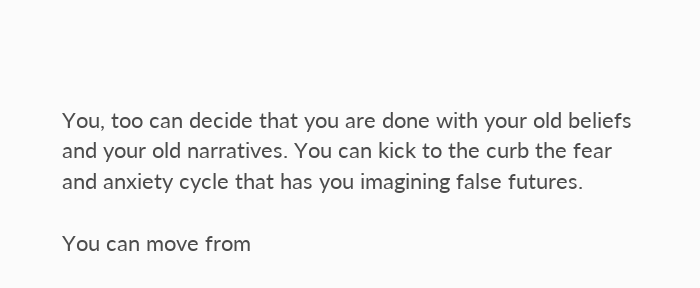You, too can decide that you are done with your old beliefs and your old narratives. You can kick to the curb the fear and anxiety cycle that has you imagining false futures.

You can move from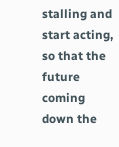stalling and start acting, so that the future coming down the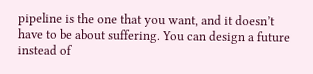pipeline is the one that you want, and it doesn’t have to be about suffering. You can design a future instead of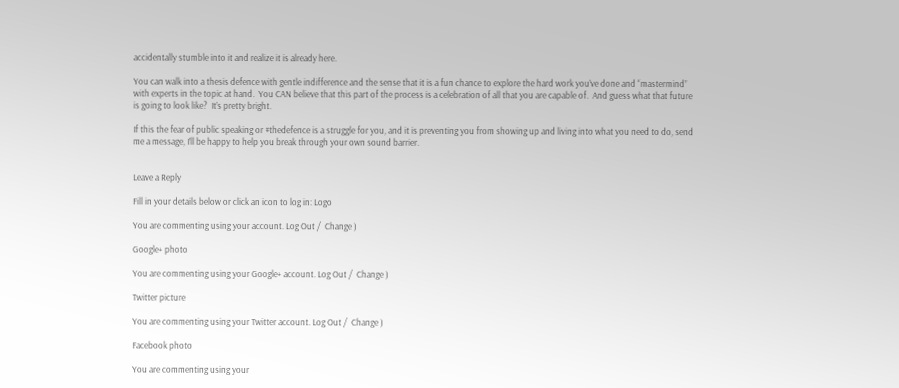accidentally stumble into it and realize it is already here.

You can walk into a thesis defence with gentle indifference and the sense that it is a fun chance to explore the hard work you’ve done and “mastermind” with experts in the topic at hand.  You CAN believe that this part of the process is a celebration of all that you are capable of.  And guess what that future is going to look like?  It’s pretty bright.

If this the fear of public speaking or #thedefence is a struggle for you, and it is preventing you from showing up and living into what you need to do, send me a message, I’ll be happy to help you break through your own sound barrier.


Leave a Reply

Fill in your details below or click an icon to log in: Logo

You are commenting using your account. Log Out /  Change )

Google+ photo

You are commenting using your Google+ account. Log Out /  Change )

Twitter picture

You are commenting using your Twitter account. Log Out /  Change )

Facebook photo

You are commenting using your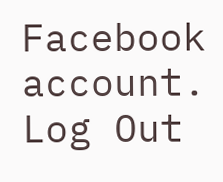Facebook account. Log Out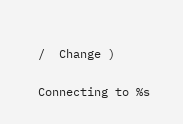/  Change )

Connecting to %s